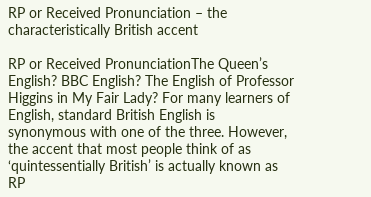RP or Received Pronunciation – the characteristically British accent

RP or Received PronunciationThe Queen’s English? BBC English? The English of Professor Higgins in My Fair Lady? For many learners of English, standard British English is synonymous with one of the three. However, the accent that most people think of as ‘quintessentially British’ is actually known as RP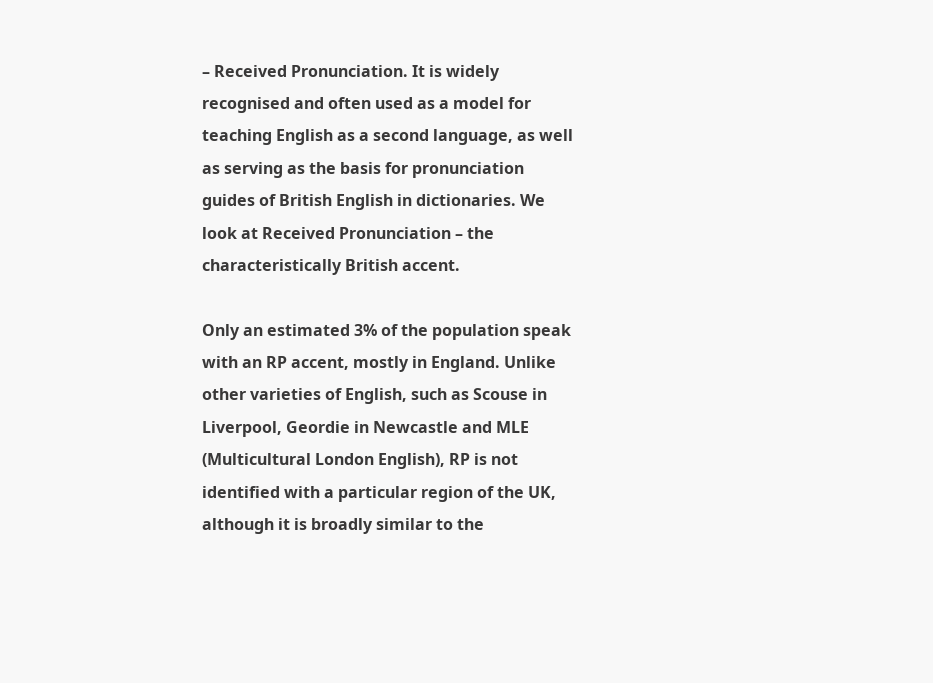– Received Pronunciation. It is widely recognised and often used as a model for teaching English as a second language, as well as serving as the basis for pronunciation guides of British English in dictionaries. We look at Received Pronunciation – the characteristically British accent.

Only an estimated 3% of the population speak with an RP accent, mostly in England. Unlike other varieties of English, such as Scouse in Liverpool, Geordie in Newcastle and MLE (Multicultural London English), RP is not identified with a particular region of the UK, although it is broadly similar to the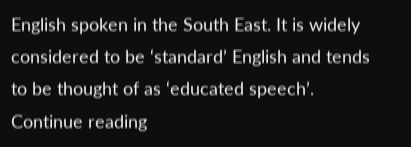English spoken in the South East. It is widely considered to be ‘standard’ English and tends to be thought of as ‘educated speech’. Continue reading